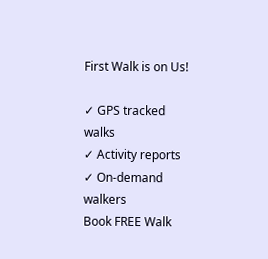First Walk is on Us!

✓ GPS tracked walks
✓ Activity reports
✓ On-demand walkers
Book FREE Walk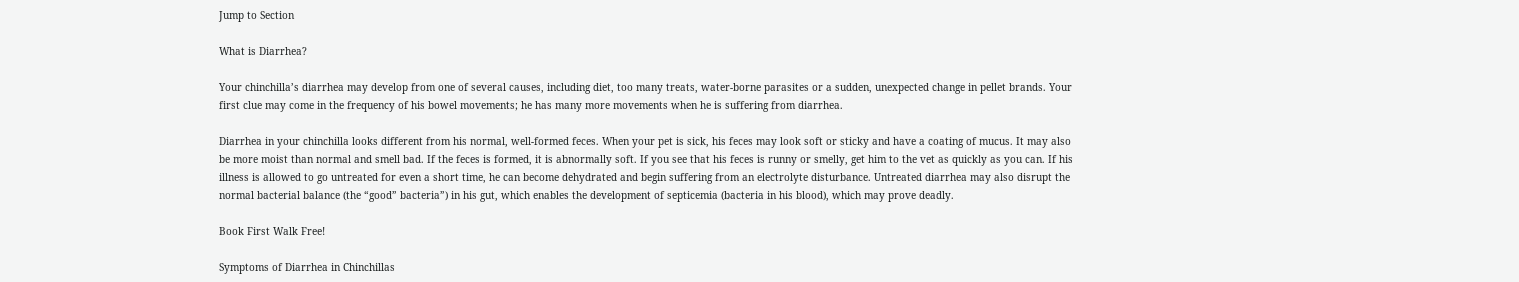Jump to Section

What is Diarrhea?

Your chinchilla’s diarrhea may develop from one of several causes, including diet, too many treats, water-borne parasites or a sudden, unexpected change in pellet brands. Your first clue may come in the frequency of his bowel movements; he has many more movements when he is suffering from diarrhea.

Diarrhea in your chinchilla looks different from his normal, well-formed feces. When your pet is sick, his feces may look soft or sticky and have a coating of mucus. It may also be more moist than normal and smell bad. If the feces is formed, it is abnormally soft. If you see that his feces is runny or smelly, get him to the vet as quickly as you can. If his illness is allowed to go untreated for even a short time, he can become dehydrated and begin suffering from an electrolyte disturbance. Untreated diarrhea may also disrupt the normal bacterial balance (the “good” bacteria”) in his gut, which enables the development of septicemia (bacteria in his blood), which may prove deadly.

Book First Walk Free!

Symptoms of Diarrhea in Chinchillas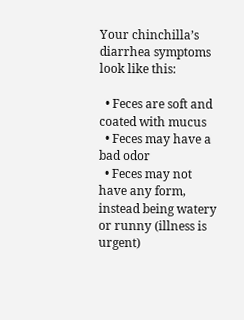Your chinchilla’s diarrhea symptoms look like this:

  • Feces are soft and coated with mucus
  • Feces may have a bad odor
  • Feces may not have any form, instead being watery or runny (illness is urgent)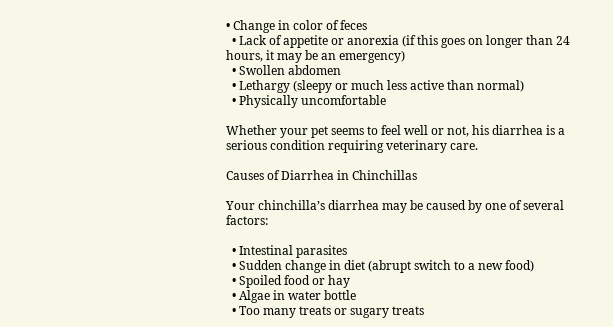• Change in color of feces
  • Lack of appetite or anorexia (if this goes on longer than 24 hours, it may be an emergency)
  • Swollen abdomen
  • Lethargy (sleepy or much less active than normal)
  • Physically uncomfortable

Whether your pet seems to feel well or not, his diarrhea is a serious condition requiring veterinary care.

Causes of Diarrhea in Chinchillas

Your chinchilla’s diarrhea may be caused by one of several factors:

  • Intestinal parasites
  • Sudden change in diet (abrupt switch to a new food)
  • Spoiled food or hay
  • Algae in water bottle
  • Too many treats or sugary treats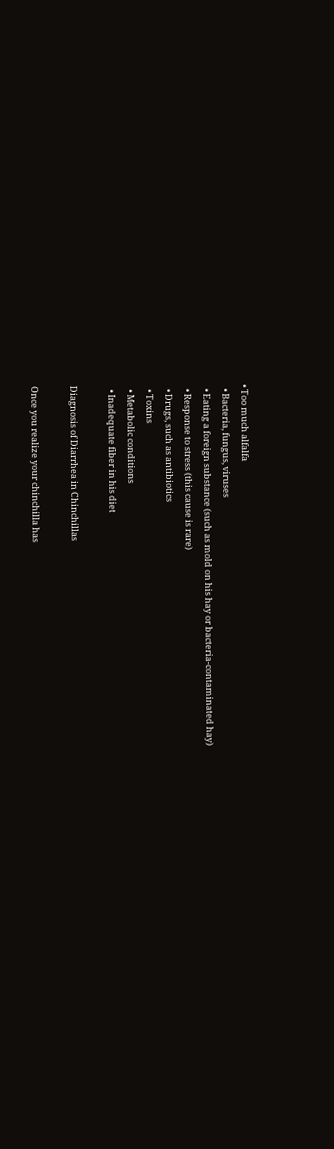• Too much alfalfa
  • Bacteria, fungus, viruses
  • Eating a foreign substance (such as mold on his hay or bacteria-contaminated hay)
  • Response to stress (this cause is rare)
  • Drugs, such as antibiotics
  • Toxins
  • Metabolic conditions
  • Inadequate fiber in his diet

Diagnosis of Diarrhea in Chinchillas

Once you realize your chinchilla has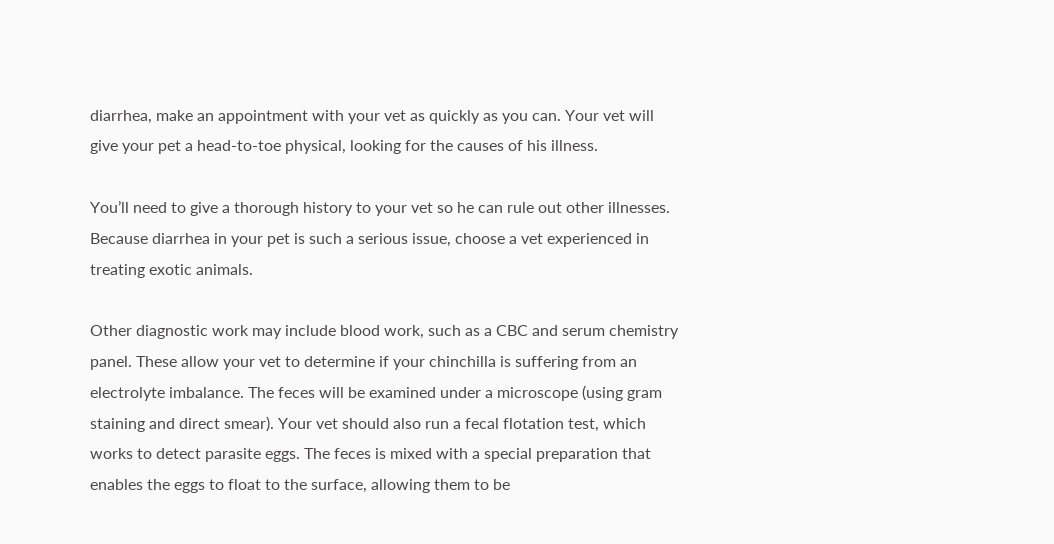diarrhea, make an appointment with your vet as quickly as you can. Your vet will give your pet a head-to-toe physical, looking for the causes of his illness.

You’ll need to give a thorough history to your vet so he can rule out other illnesses. Because diarrhea in your pet is such a serious issue, choose a vet experienced in treating exotic animals.

Other diagnostic work may include blood work, such as a CBC and serum chemistry panel. These allow your vet to determine if your chinchilla is suffering from an electrolyte imbalance. The feces will be examined under a microscope (using gram staining and direct smear). Your vet should also run a fecal flotation test, which works to detect parasite eggs. The feces is mixed with a special preparation that enables the eggs to float to the surface, allowing them to be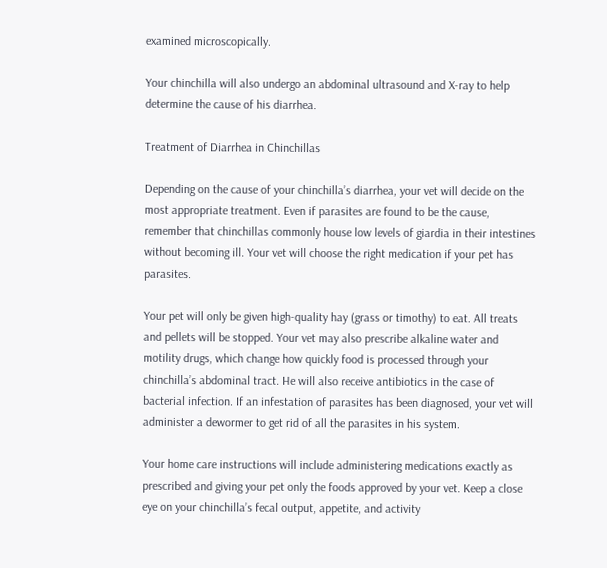examined microscopically.

Your chinchilla will also undergo an abdominal ultrasound and X-ray to help determine the cause of his diarrhea.

Treatment of Diarrhea in Chinchillas

Depending on the cause of your chinchilla’s diarrhea, your vet will decide on the most appropriate treatment. Even if parasites are found to be the cause, remember that chinchillas commonly house low levels of giardia in their intestines without becoming ill. Your vet will choose the right medication if your pet has parasites.

Your pet will only be given high-quality hay (grass or timothy) to eat. All treats and pellets will be stopped. Your vet may also prescribe alkaline water and motility drugs, which change how quickly food is processed through your chinchilla’s abdominal tract. He will also receive antibiotics in the case of bacterial infection. If an infestation of parasites has been diagnosed, your vet will administer a dewormer to get rid of all the parasites in his system.

Your home care instructions will include administering medications exactly as prescribed and giving your pet only the foods approved by your vet. Keep a close eye on your chinchilla’s fecal output, appetite, and activity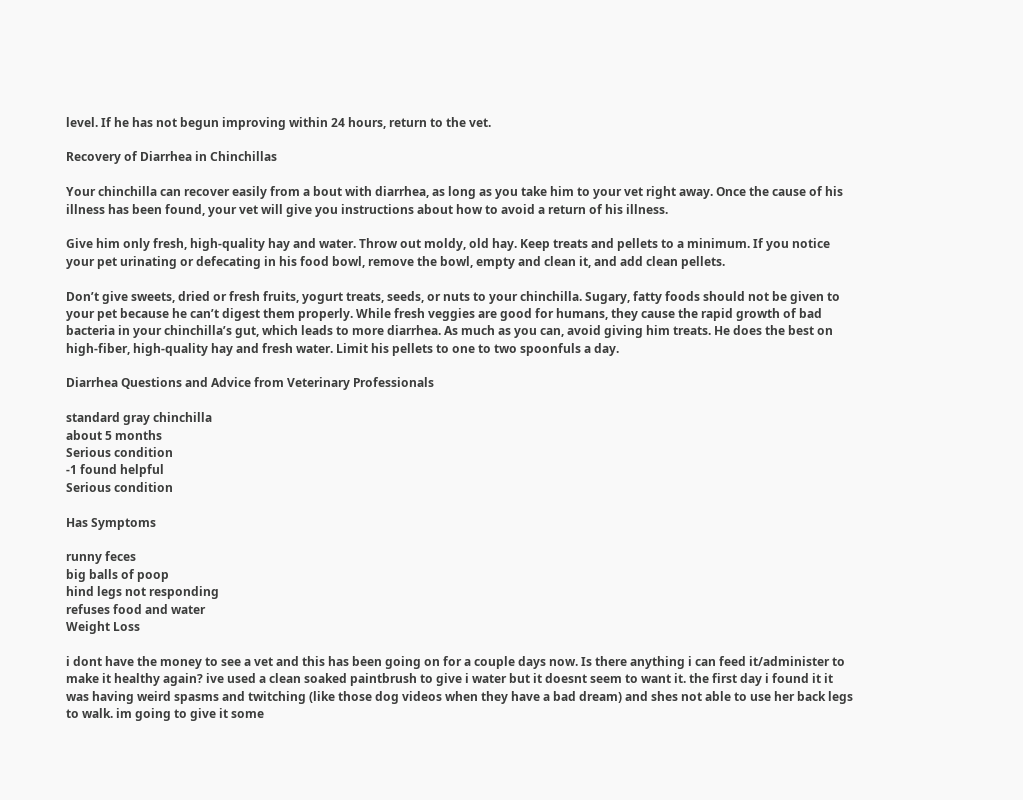level. If he has not begun improving within 24 hours, return to the vet.

Recovery of Diarrhea in Chinchillas

Your chinchilla can recover easily from a bout with diarrhea, as long as you take him to your vet right away. Once the cause of his illness has been found, your vet will give you instructions about how to avoid a return of his illness.

Give him only fresh, high-quality hay and water. Throw out moldy, old hay. Keep treats and pellets to a minimum. If you notice your pet urinating or defecating in his food bowl, remove the bowl, empty and clean it, and add clean pellets.

Don’t give sweets, dried or fresh fruits, yogurt treats, seeds, or nuts to your chinchilla. Sugary, fatty foods should not be given to your pet because he can’t digest them properly. While fresh veggies are good for humans, they cause the rapid growth of bad bacteria in your chinchilla’s gut, which leads to more diarrhea. As much as you can, avoid giving him treats. He does the best on high-fiber, high-quality hay and fresh water. Limit his pellets to one to two spoonfuls a day.

Diarrhea Questions and Advice from Veterinary Professionals

standard gray chinchilla
about 5 months
Serious condition
-1 found helpful
Serious condition

Has Symptoms

runny feces
big balls of poop
hind legs not responding
refuses food and water
Weight Loss

i dont have the money to see a vet and this has been going on for a couple days now. Is there anything i can feed it/administer to make it healthy again? ive used a clean soaked paintbrush to give i water but it doesnt seem to want it. the first day i found it it was having weird spasms and twitching (like those dog videos when they have a bad dream) and shes not able to use her back legs to walk. im going to give it some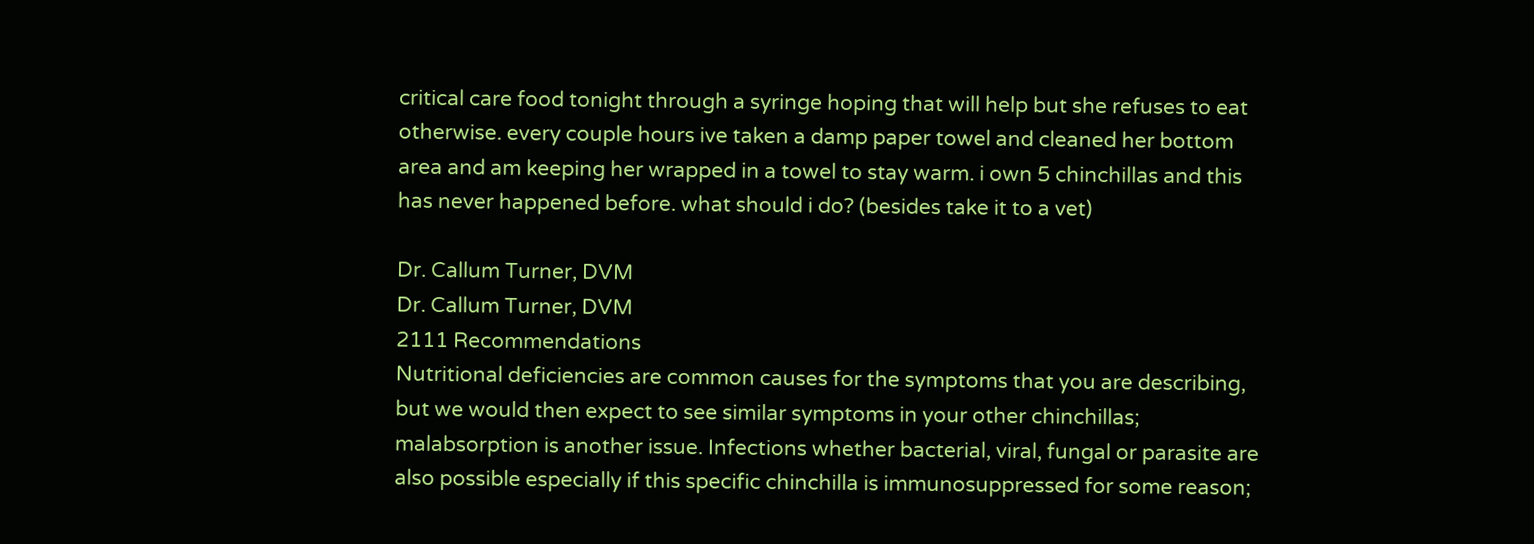critical care food tonight through a syringe hoping that will help but she refuses to eat otherwise. every couple hours ive taken a damp paper towel and cleaned her bottom area and am keeping her wrapped in a towel to stay warm. i own 5 chinchillas and this has never happened before. what should i do? (besides take it to a vet)

Dr. Callum Turner, DVM
Dr. Callum Turner, DVM
2111 Recommendations
Nutritional deficiencies are common causes for the symptoms that you are describing, but we would then expect to see similar symptoms in your other chinchillas; malabsorption is another issue. Infections whether bacterial, viral, fungal or parasite are also possible especially if this specific chinchilla is immunosuppressed for some reason;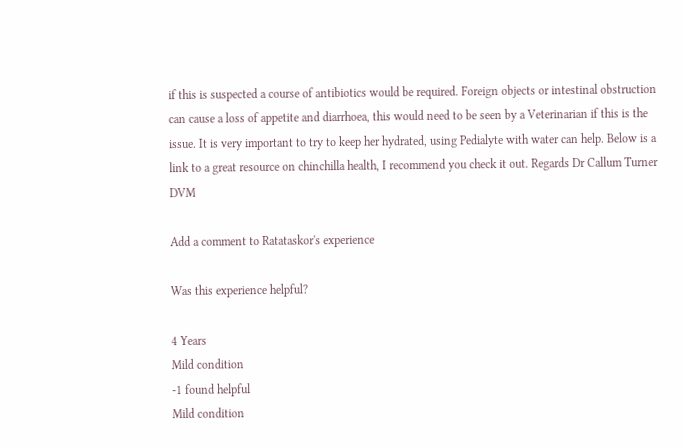if this is suspected a course of antibiotics would be required. Foreign objects or intestinal obstruction can cause a loss of appetite and diarrhoea, this would need to be seen by a Veterinarian if this is the issue. It is very important to try to keep her hydrated, using Pedialyte with water can help. Below is a link to a great resource on chinchilla health, I recommend you check it out. Regards Dr Callum Turner DVM

Add a comment to Ratataskor's experience

Was this experience helpful?

4 Years
Mild condition
-1 found helpful
Mild condition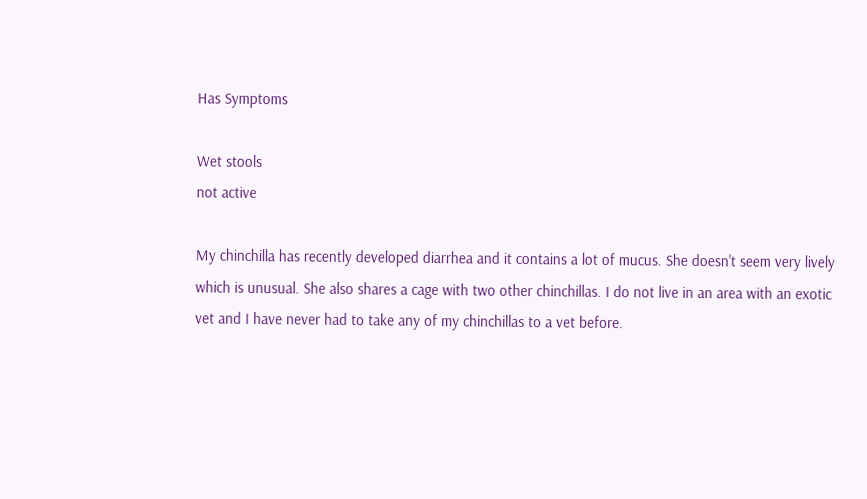Has Symptoms

Wet stools
not active

My chinchilla has recently developed diarrhea and it contains a lot of mucus. She doesn't seem very lively which is unusual. She also shares a cage with two other chinchillas. I do not live in an area with an exotic vet and I have never had to take any of my chinchillas to a vet before.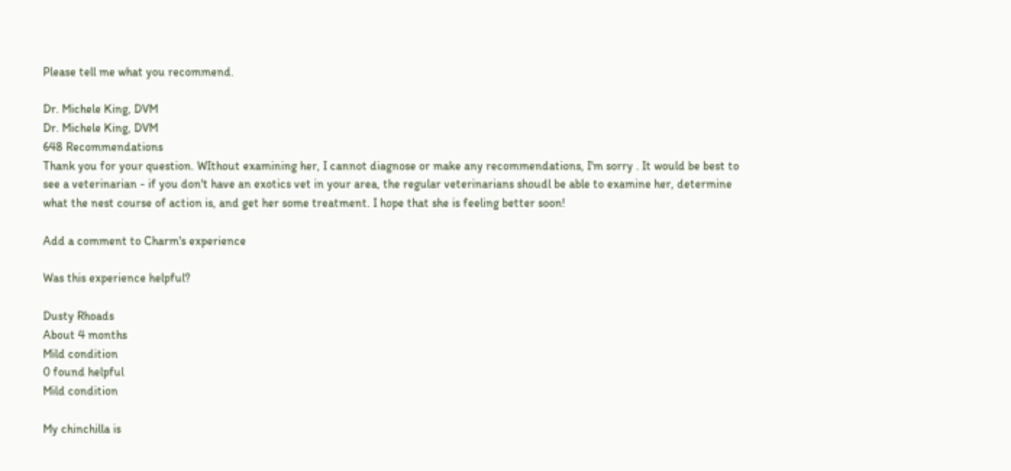Please tell me what you recommend.

Dr. Michele King, DVM
Dr. Michele King, DVM
648 Recommendations
Thank you for your question. WIthout examining her, I cannot diagnose or make any recommendations, I'm sorry . It would be best to see a veterinarian - if you don't have an exotics vet in your area, the regular veterinarians shoudl be able to examine her, determine what the nest course of action is, and get her some treatment. I hope that she is feeling better soon!

Add a comment to Charm's experience

Was this experience helpful?

Dusty Rhoads
About 4 months
Mild condition
0 found helpful
Mild condition

My chinchilla is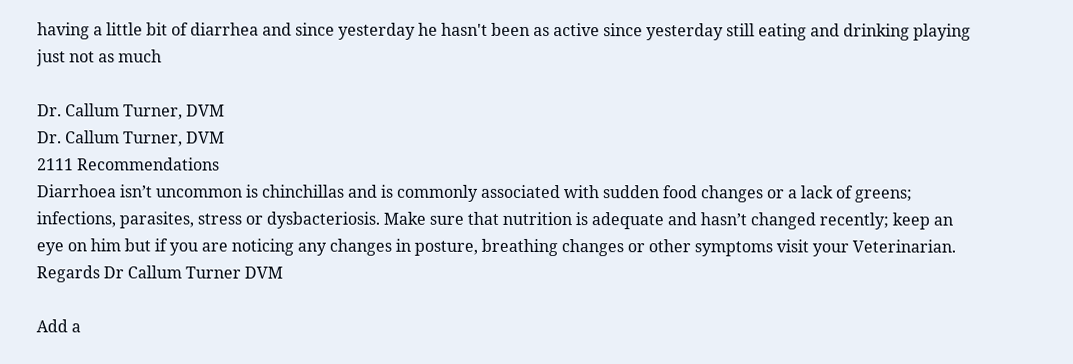having a little bit of diarrhea and since yesterday he hasn't been as active since yesterday still eating and drinking playing just not as much

Dr. Callum Turner, DVM
Dr. Callum Turner, DVM
2111 Recommendations
Diarrhoea isn’t uncommon is chinchillas and is commonly associated with sudden food changes or a lack of greens; infections, parasites, stress or dysbacteriosis. Make sure that nutrition is adequate and hasn’t changed recently; keep an eye on him but if you are noticing any changes in posture, breathing changes or other symptoms visit your Veterinarian. Regards Dr Callum Turner DVM

Add a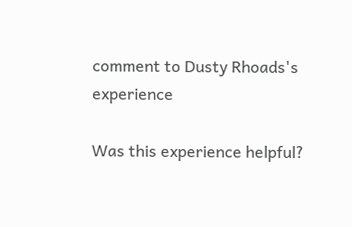comment to Dusty Rhoads's experience

Was this experience helpful?